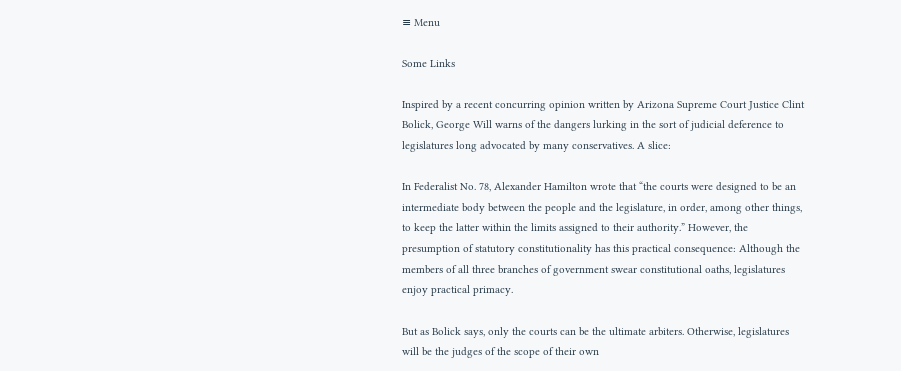≡ Menu

Some Links

Inspired by a recent concurring opinion written by Arizona Supreme Court Justice Clint Bolick, George Will warns of the dangers lurking in the sort of judicial deference to legislatures long advocated by many conservatives. A slice:

In Federalist No. 78, Alexander Hamilton wrote that “the courts were designed to be an intermediate body between the people and the legislature, in order, among other things, to keep the latter within the limits assigned to their authority.” However, the presumption of statutory constitutionality has this practical consequence: Although the members of all three branches of government swear constitutional oaths, legislatures enjoy practical primacy.

But as Bolick says, only the courts can be the ultimate arbiters. Otherwise, legislatures will be the judges of the scope of their own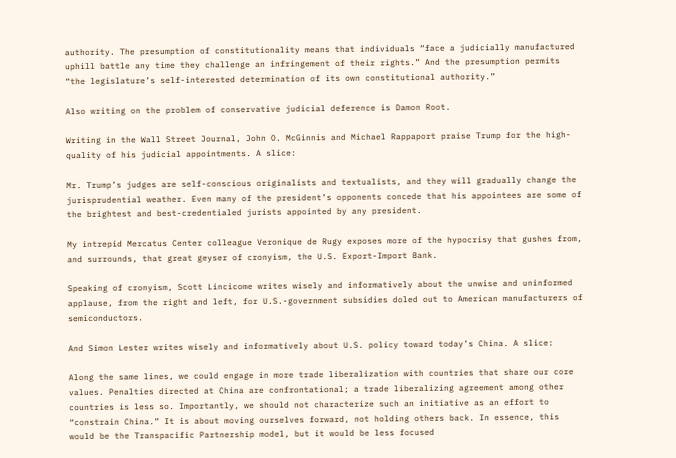authority. The presumption of constitutionality means that individuals “face a judicially manufactured uphill battle any time they challenge an infringement of their rights.” And the presumption permits “the legislature’s self-interested determination of its own constitutional authority.”

Also writing on the problem of conservative judicial deference is Damon Root.

Writing in the Wall Street Journal, John O. McGinnis and Michael Rappaport praise Trump for the high-quality of his judicial appointments. A slice:

Mr. Trump’s judges are self-conscious originalists and textualists, and they will gradually change the jurisprudential weather. Even many of the president’s opponents concede that his appointees are some of the brightest and best-credentialed jurists appointed by any president.

My intrepid Mercatus Center colleague Veronique de Rugy exposes more of the hypocrisy that gushes from, and surrounds, that great geyser of cronyism, the U.S. Export-Import Bank.

Speaking of cronyism, Scott Lincicome writes wisely and informatively about the unwise and uninformed applause, from the right and left, for U.S.-government subsidies doled out to American manufacturers of semiconductors.

And Simon Lester writes wisely and informatively about U.S. policy toward today’s China. A slice:

Along the same lines, we could engage in more trade liberalization with countries that share our core values. Penalties directed at China are confrontational; a trade liberalizing agreement among other countries is less so. Importantly, we should not characterize such an initiative as an effort to “constrain China.” It is about moving ourselves forward, not holding others back. In essence, this would be the Transpacific Partnership model, but it would be less focused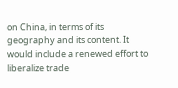on China, in terms of its geography and its content. It would include a renewed effort to liberalize trade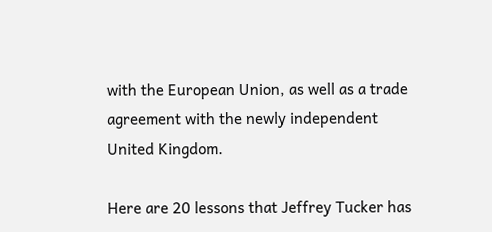with the European Union, as well as a trade agreement with the newly independent United Kingdom.

Here are 20 lessons that Jeffrey Tucker has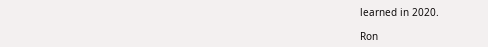learned in 2020.

Ron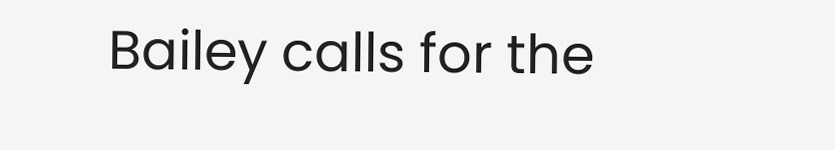Bailey calls for the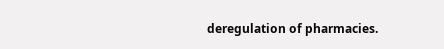deregulation of pharmacies.